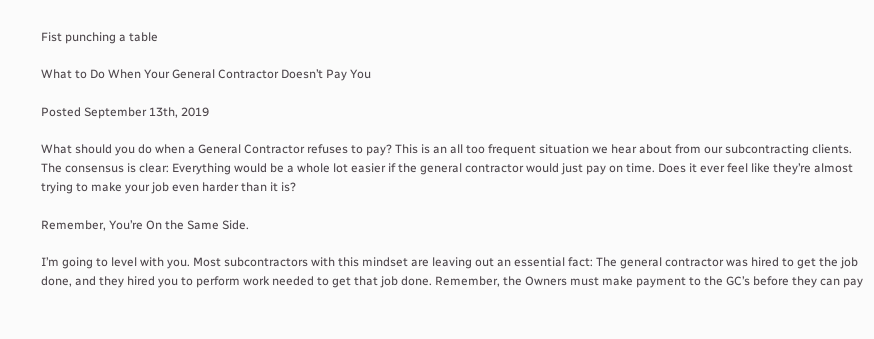Fist punching a table

What to Do When Your General Contractor Doesn’t Pay You

Posted September 13th, 2019

What should you do when a General Contractor refuses to pay? This is an all too frequent situation we hear about from our subcontracting clients. The consensus is clear: Everything would be a whole lot easier if the general contractor would just pay on time. Does it ever feel like they’re almost trying to make your job even harder than it is?

Remember, You’re On the Same Side.

I’m going to level with you. Most subcontractors with this mindset are leaving out an essential fact: The general contractor was hired to get the job done, and they hired you to perform work needed to get that job done. Remember, the Owners must make payment to the GC’s before they can pay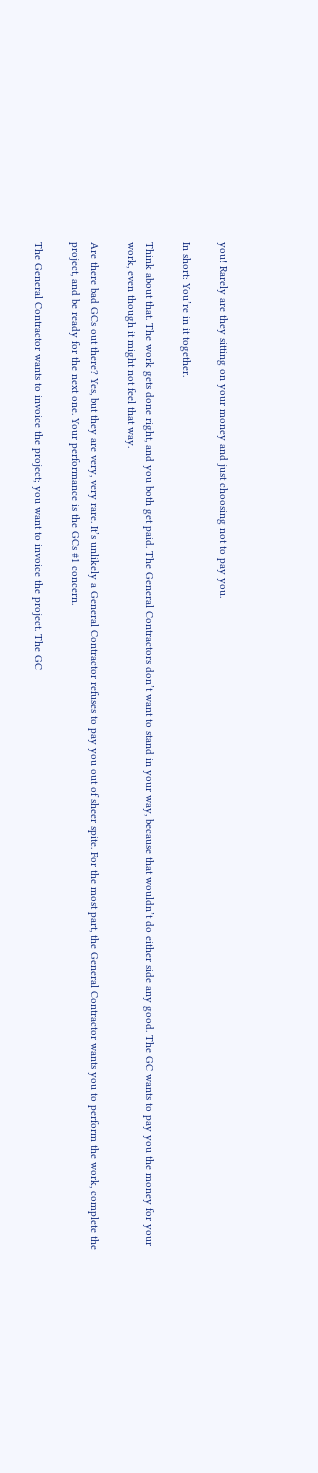you! Rarely are they sitting on your money and just choosing not to pay you.

In short: You’re in it together.

Think about that. The work gets done right, and you both get paid. The General Contractors don’t want to stand in your way, because that wouldn’t do either side any good. The GC wants to pay you the money for your work, even though it might not feel that way.

Are there bad GCs out there? Yes, but they are very, very rare. It’s unlikely a General Contractor refuses to pay you out of sheer spite. For the most part, the General Contractor wants you to perform the work, complete the project, and be ready for the next one. Your performance is the GCs #1 concern.

The General Contractor wants to invoice the project; you want to invoice the project. The GC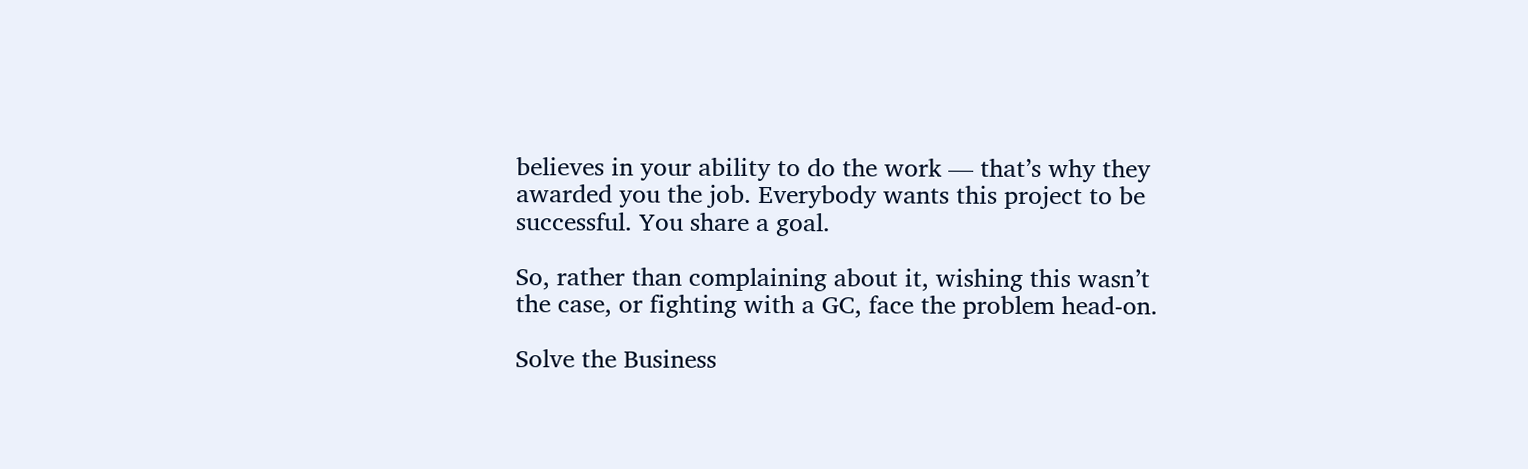believes in your ability to do the work — that’s why they awarded you the job. Everybody wants this project to be successful. You share a goal.

So, rather than complaining about it, wishing this wasn’t the case, or fighting with a GC, face the problem head-on.

Solve the Business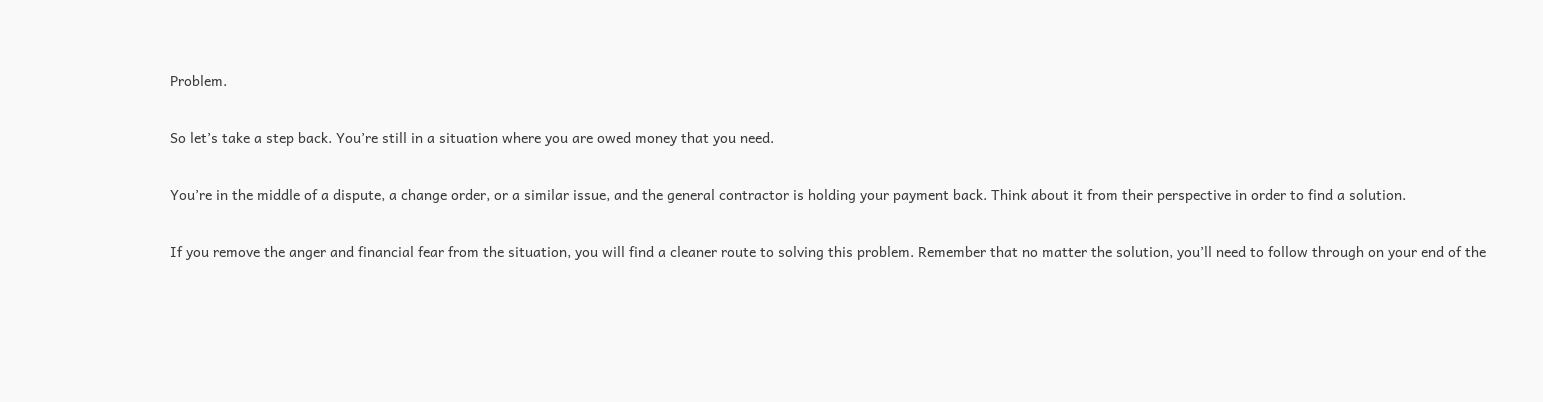Problem.

So let’s take a step back. You’re still in a situation where you are owed money that you need.

You’re in the middle of a dispute, a change order, or a similar issue, and the general contractor is holding your payment back. Think about it from their perspective in order to find a solution.

If you remove the anger and financial fear from the situation, you will find a cleaner route to solving this problem. Remember that no matter the solution, you’ll need to follow through on your end of the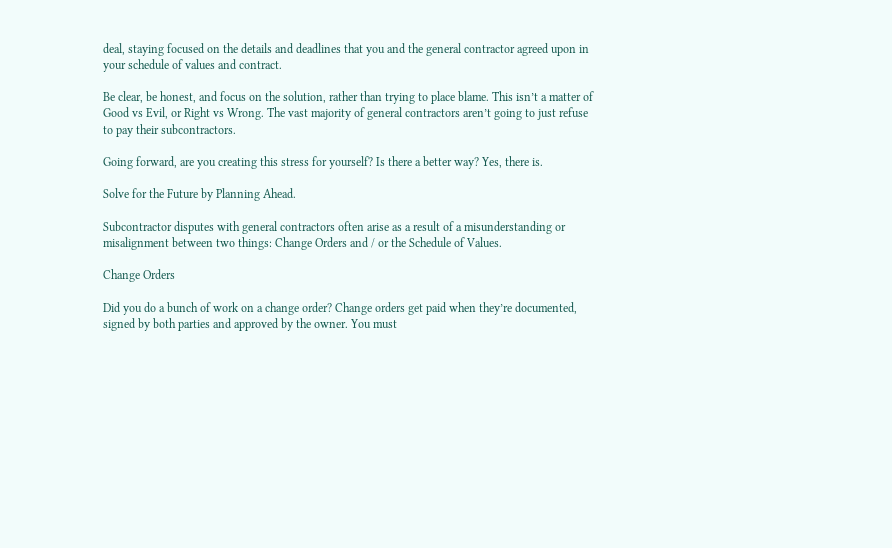deal, staying focused on the details and deadlines that you and the general contractor agreed upon in your schedule of values and contract.

Be clear, be honest, and focus on the solution, rather than trying to place blame. This isn’t a matter of Good vs Evil, or Right vs Wrong. The vast majority of general contractors aren’t going to just refuse to pay their subcontractors.

Going forward, are you creating this stress for yourself? Is there a better way? Yes, there is.

Solve for the Future by Planning Ahead.

Subcontractor disputes with general contractors often arise as a result of a misunderstanding or misalignment between two things: Change Orders and / or the Schedule of Values.

Change Orders

Did you do a bunch of work on a change order? Change orders get paid when they’re documented, signed by both parties and approved by the owner. You must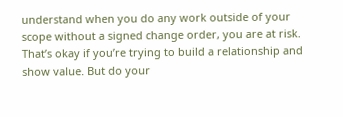understand when you do any work outside of your scope without a signed change order, you are at risk. That’s okay if you’re trying to build a relationship and show value. But do your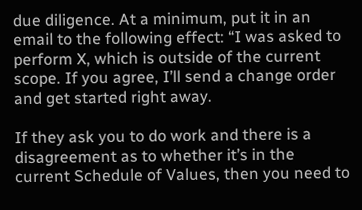due diligence. At a minimum, put it in an email to the following effect: “I was asked to perform X, which is outside of the current scope. If you agree, I’ll send a change order and get started right away.

If they ask you to do work and there is a disagreement as to whether it’s in the current Schedule of Values, then you need to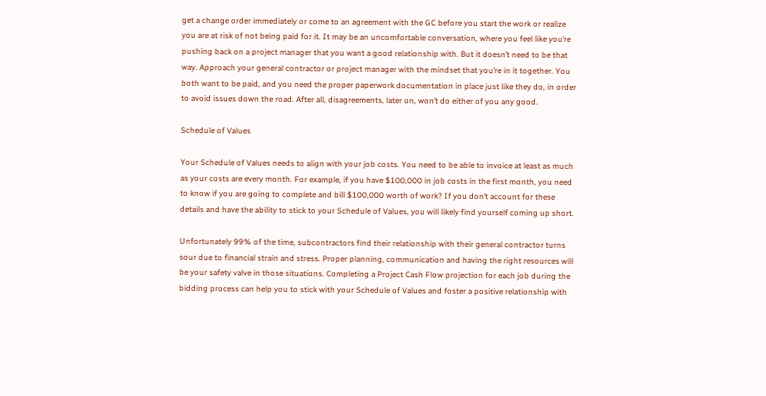get a change order immediately or come to an agreement with the GC before you start the work or realize you are at risk of not being paid for it. It may be an uncomfortable conversation, where you feel like you’re pushing back on a project manager that you want a good relationship with. But it doesn’t need to be that way. Approach your general contractor or project manager with the mindset that you’re in it together. You both want to be paid, and you need the proper paperwork documentation in place just like they do, in order to avoid issues down the road. After all, disagreements, later on, won’t do either of you any good.

Schedule of Values

Your Schedule of Values needs to align with your job costs. You need to be able to invoice at least as much as your costs are every month. For example, if you have $100,000 in job costs in the first month, you need to know if you are going to complete and bill $100,000 worth of work? If you don’t account for these details and have the ability to stick to your Schedule of Values, you will likely find yourself coming up short.

Unfortunately 99% of the time, subcontractors find their relationship with their general contractor turns sour due to financial strain and stress. Proper planning, communication and having the right resources will be your safety valve in those situations. Completing a Project Cash Flow projection for each job during the bidding process can help you to stick with your Schedule of Values and foster a positive relationship with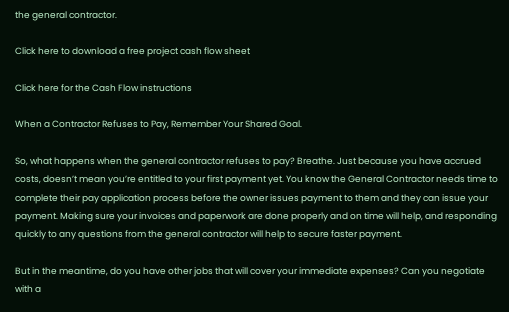the general contractor.

Click here to download a free project cash flow sheet

Click here for the Cash Flow instructions

When a Contractor Refuses to Pay, Remember Your Shared Goal.

So, what happens when the general contractor refuses to pay? Breathe. Just because you have accrued costs, doesn’t mean you’re entitled to your first payment yet. You know the General Contractor needs time to complete their pay application process before the owner issues payment to them and they can issue your payment. Making sure your invoices and paperwork are done properly and on time will help, and responding quickly to any questions from the general contractor will help to secure faster payment.

But in the meantime, do you have other jobs that will cover your immediate expenses? Can you negotiate with a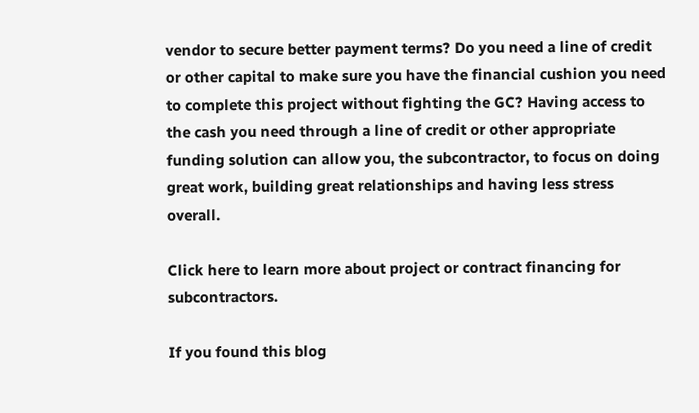vendor to secure better payment terms? Do you need a line of credit or other capital to make sure you have the financial cushion you need to complete this project without fighting the GC? Having access to the cash you need through a line of credit or other appropriate funding solution can allow you, the subcontractor, to focus on doing great work, building great relationships and having less stress overall.

Click here to learn more about project or contract financing for subcontractors.

If you found this blog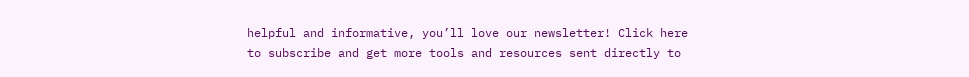helpful and informative, you’ll love our newsletter! Click here to subscribe and get more tools and resources sent directly to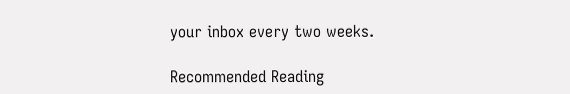your inbox every two weeks.

Recommended Reading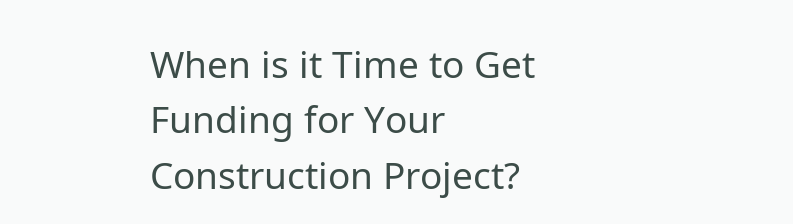When is it Time to Get Funding for Your Construction Project?